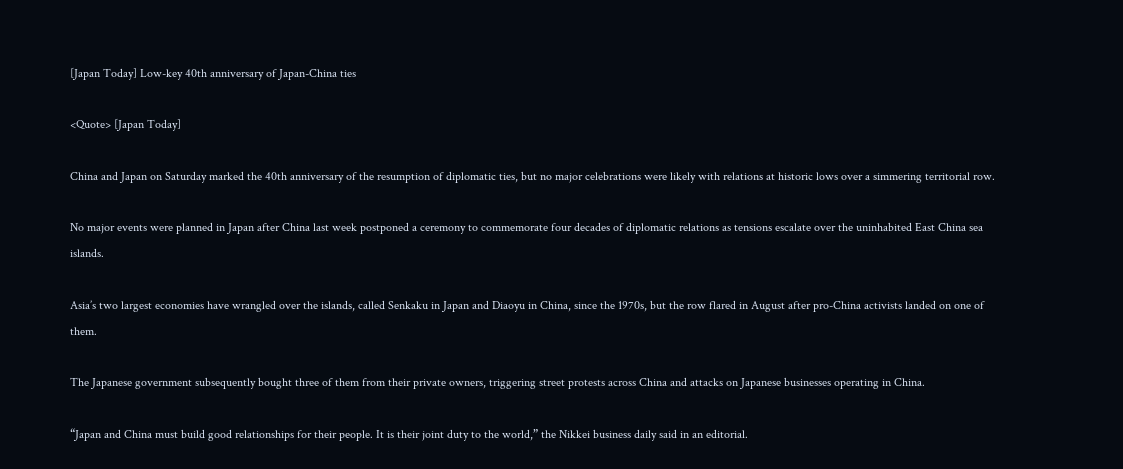[Japan Today] Low-key 40th anniversary of Japan-China ties

<Quote> [Japan Today]

China and Japan on Saturday marked the 40th anniversary of the resumption of diplomatic ties, but no major celebrations were likely with relations at historic lows over a simmering territorial row.

No major events were planned in Japan after China last week postponed a ceremony to commemorate four decades of diplomatic relations as tensions escalate over the uninhabited East China sea islands.

Asia’s two largest economies have wrangled over the islands, called Senkaku in Japan and Diaoyu in China, since the 1970s, but the row flared in August after pro-China activists landed on one of them.

The Japanese government subsequently bought three of them from their private owners, triggering street protests across China and attacks on Japanese businesses operating in China.

“Japan and China must build good relationships for their people. It is their joint duty to the world,” the Nikkei business daily said in an editorial.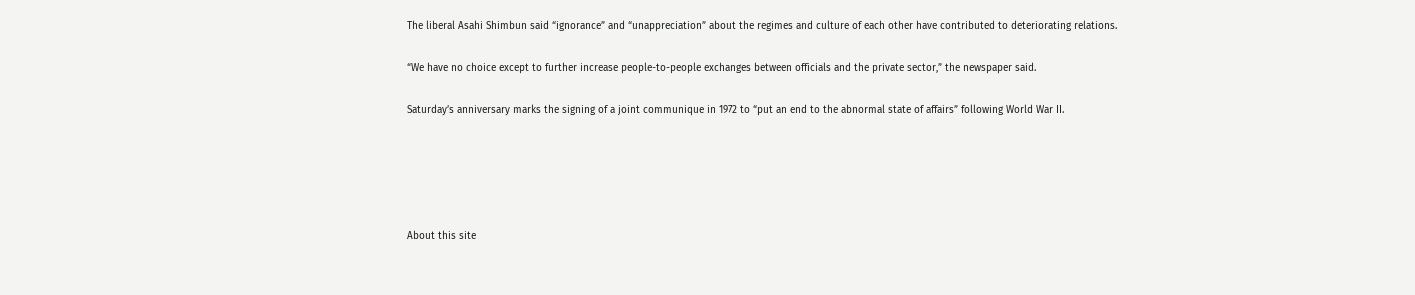The liberal Asahi Shimbun said “ignorance” and “unappreciation” about the regimes and culture of each other have contributed to deteriorating relations.

“We have no choice except to further increase people-to-people exchanges between officials and the private sector,” the newspaper said.

Saturday’s anniversary marks the signing of a joint communique in 1972 to “put an end to the abnormal state of affairs” following World War II.





About this site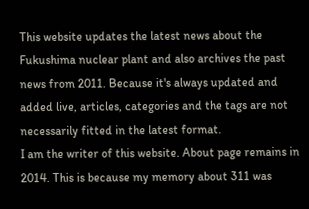This website updates the latest news about the Fukushima nuclear plant and also archives the past news from 2011. Because it's always updated and added live, articles, categories and the tags are not necessarily fitted in the latest format.
I am the writer of this website. About page remains in 2014. This is because my memory about 311 was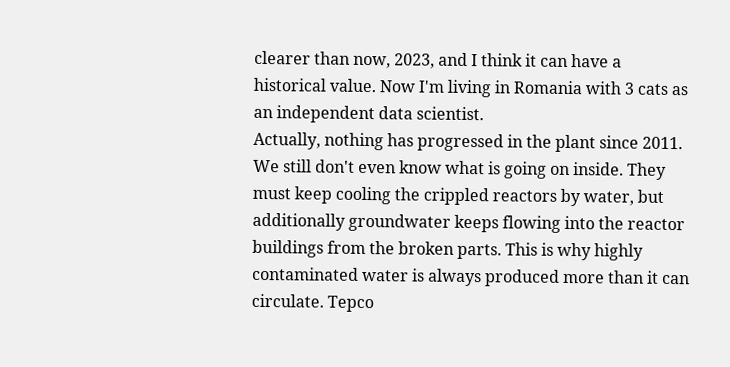clearer than now, 2023, and I think it can have a historical value. Now I'm living in Romania with 3 cats as an independent data scientist.
Actually, nothing has progressed in the plant since 2011. We still don't even know what is going on inside. They must keep cooling the crippled reactors by water, but additionally groundwater keeps flowing into the reactor buildings from the broken parts. This is why highly contaminated water is always produced more than it can circulate. Tepco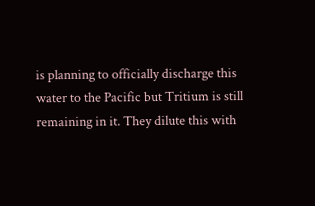is planning to officially discharge this water to the Pacific but Tritium is still remaining in it. They dilute this with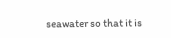seawater so that it is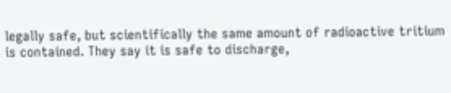legally safe, but scientifically the same amount of radioactive tritium is contained. They say it is safe to discharge,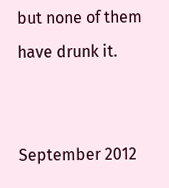but none of them have drunk it.


September 2012